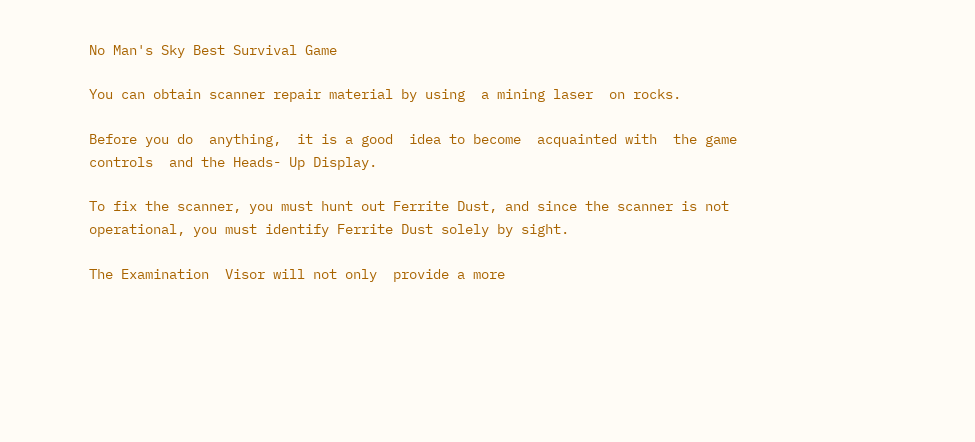No Man's Sky Best Survival Game

You can obtain scanner repair material by using  a mining laser  on rocks.

Before you do  anything,  it is a good  idea to become  acquainted with  the game controls  and the Heads- Up Display.

To fix the scanner, you must hunt out Ferrite Dust, and since the scanner is not operational, you must identify Ferrite Dust solely by sight.

The Examination  Visor will not only  provide a more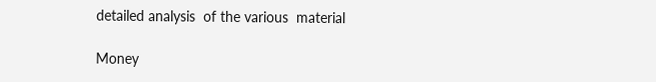detailed analysis  of the various  material

Money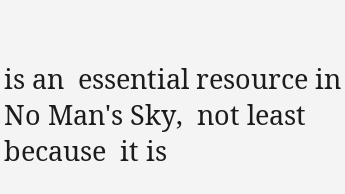is an  essential resource in No Man's Sky,  not least because  it is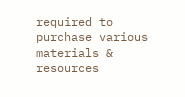required to purchase various materials & resources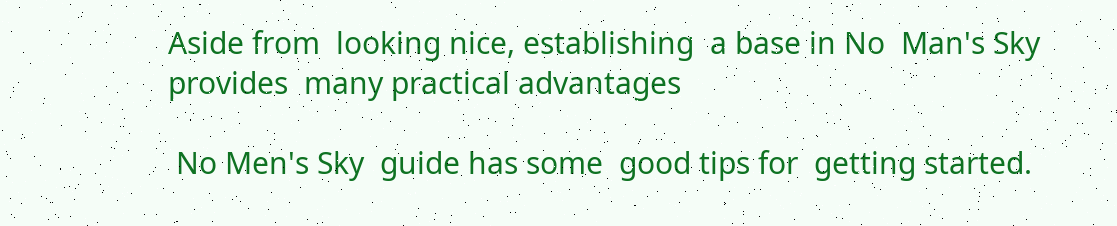Aside from  looking nice, establishing  a base in No  Man's Sky  provides  many practical advantages

 No Men's Sky  guide has some  good tips for  getting started.